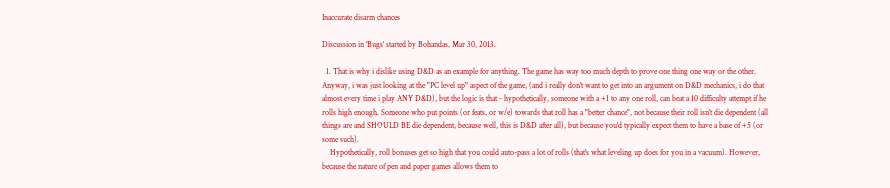Inaccurate disarm chances

Discussion in 'Bugs' started by Bohandas, Mar 30, 2013.

  1. That is why i dislike using D&D as an example for anything. The game has way too much depth to prove one thing one way or the other. Anyway, i was just looking at the "PC level up" aspect of the game, (and i really don't want to get into an argument on D&D mechanics, i do that almost every time i play ANY D&D), but the logic is that - hypothetically, someone with a +1 to any one roll, can beat a 10 difficulty attempt if he rolls high enough. Someone who put points (or feats, or w/e) towards that roll has a "better chance", not because their roll isn't die dependent (all things are and SHOULD BE die dependent, because well, this is D&D after all), but because you'd typically expect them to have a base of +5 (or some such).
    Hypothetically, roll bonuses get so high that you could auto-pass a lot of rolls (that's what leveling up does for you in a vacuum). However, because the nature of pen and paper games allows them to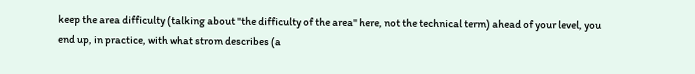keep the area difficulty (talking about "the difficulty of the area" here, not the technical term) ahead of your level, you end up, in practice, with what strom describes (a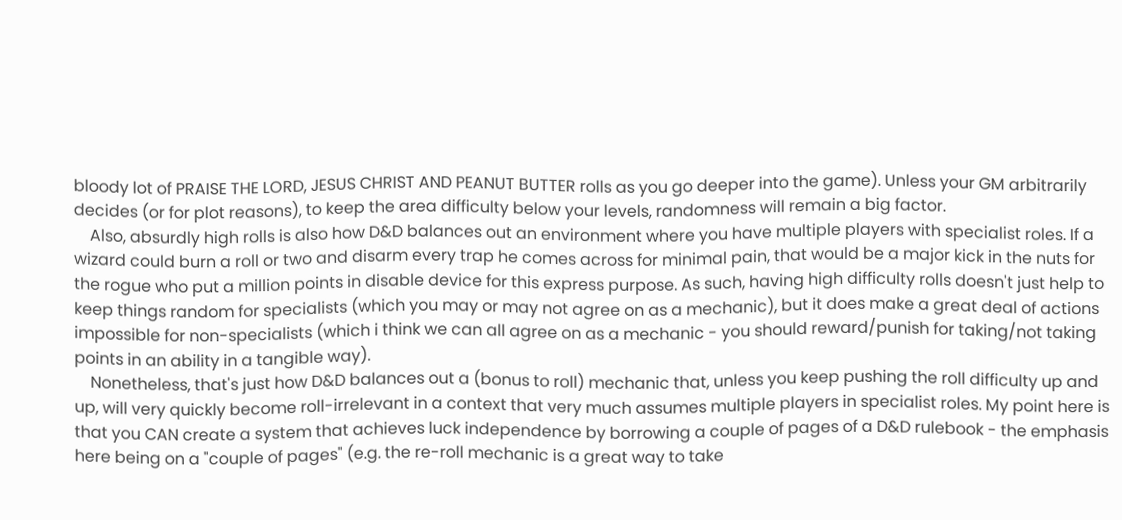bloody lot of PRAISE THE LORD, JESUS CHRIST AND PEANUT BUTTER rolls as you go deeper into the game). Unless your GM arbitrarily decides (or for plot reasons), to keep the area difficulty below your levels, randomness will remain a big factor.
    Also, absurdly high rolls is also how D&D balances out an environment where you have multiple players with specialist roles. If a wizard could burn a roll or two and disarm every trap he comes across for minimal pain, that would be a major kick in the nuts for the rogue who put a million points in disable device for this express purpose. As such, having high difficulty rolls doesn't just help to keep things random for specialists (which you may or may not agree on as a mechanic), but it does make a great deal of actions impossible for non-specialists (which i think we can all agree on as a mechanic - you should reward/punish for taking/not taking points in an ability in a tangible way).
    Nonetheless, that's just how D&D balances out a (bonus to roll) mechanic that, unless you keep pushing the roll difficulty up and up, will very quickly become roll-irrelevant in a context that very much assumes multiple players in specialist roles. My point here is that you CAN create a system that achieves luck independence by borrowing a couple of pages of a D&D rulebook - the emphasis here being on a "couple of pages" (e.g. the re-roll mechanic is a great way to take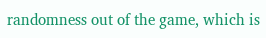randomness out of the game, which is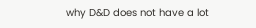why D&D does not have a lot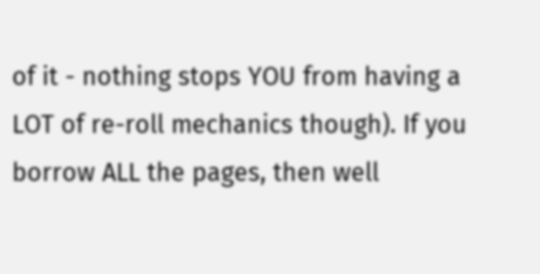of it - nothing stops YOU from having a LOT of re-roll mechanics though). If you borrow ALL the pages, then well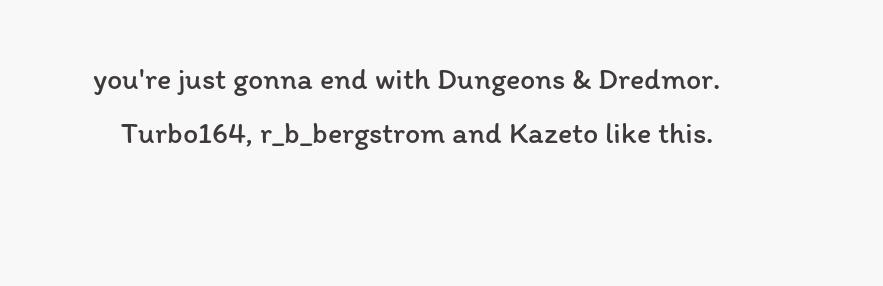you're just gonna end with Dungeons & Dredmor.
    Turbo164, r_b_bergstrom and Kazeto like this.